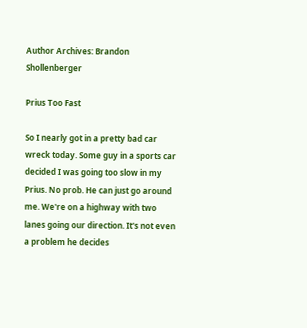Author Archives: Brandon Shollenberger

Prius Too Fast

So I nearly got in a pretty bad car wreck today. Some guy in a sports car decided I was going too slow in my Prius. No prob. He can just go around me. We're on a highway with two lanes going our direction. It's not even a problem he decides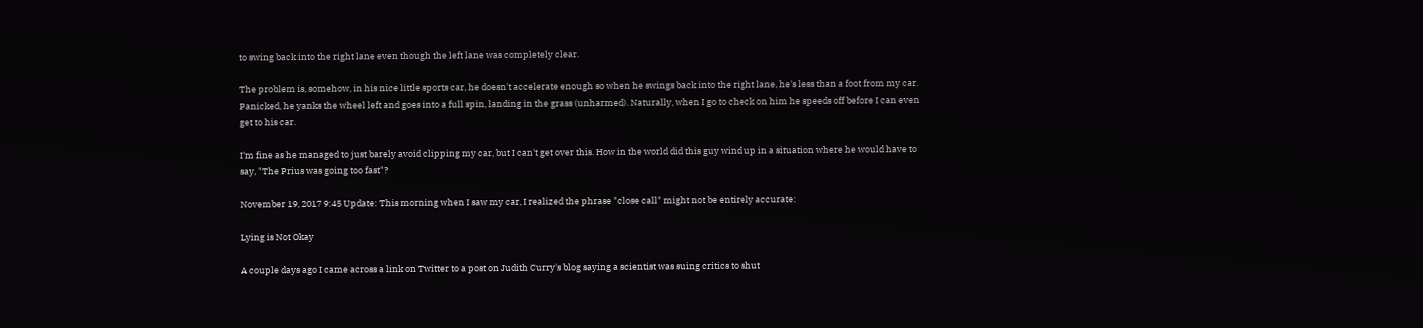to swing back into the right lane even though the left lane was completely clear.

The problem is, somehow, in his nice little sports car, he doesn't accelerate enough so when he swings back into the right lane, he's less than a foot from my car. Panicked, he yanks the wheel left and goes into a full spin, landing in the grass (unharmed). Naturally, when I go to check on him he speeds off before I can even get to his car.

I'm fine as he managed to just barely avoid clipping my car, but I can't get over this. How in the world did this guy wind up in a situation where he would have to say, "The Prius was going too fast"?

November 19, 2017 9:45 Update: This morning when I saw my car, I realized the phrase "close call" might not be entirely accurate:

Lying is Not Okay

A couple days ago I came across a link on Twitter to a post on Judith Curry's blog saying a scientist was suing critics to shut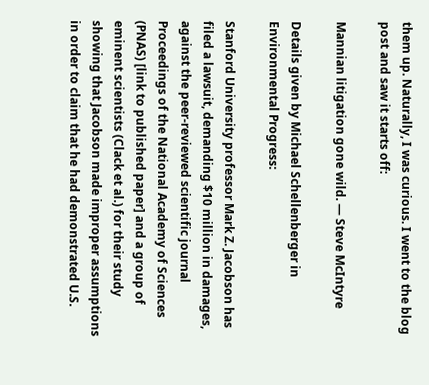them up. Naturally, I was curious. I went to the blog post and saw it starts off:

Mannian litigation gone wild. — Steve McIntyre

Details given by Michael Schellenberger in Environmental Progress:

Stanford University professor Mark Z. Jacobson has filed a lawsuit, demanding $10 million in damages, against the peer-reviewed scientific journal Proceedings of the National Academy of Sciences (PNAS) [link to published paper] and a group of eminent scientists (Clack et al.) for their study showing that Jacobson made improper assumptions in order to claim that he had demonstrated U.S.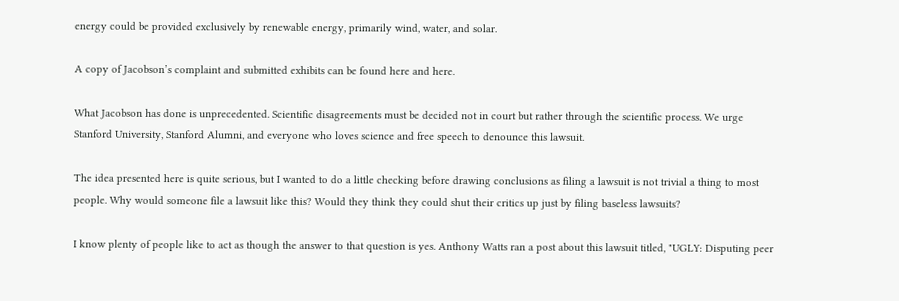energy could be provided exclusively by renewable energy, primarily wind, water, and solar.

A copy of Jacobson’s complaint and submitted exhibits can be found here and here.

What Jacobson has done is unprecedented. Scientific disagreements must be decided not in court but rather through the scientific process. We urge Stanford University, Stanford Alumni, and everyone who loves science and free speech to denounce this lawsuit.

The idea presented here is quite serious, but I wanted to do a little checking before drawing conclusions as filing a lawsuit is not trivial a thing to most people. Why would someone file a lawsuit like this? Would they think they could shut their critics up just by filing baseless lawsuits?

I know plenty of people like to act as though the answer to that question is yes. Anthony Watts ran a post about this lawsuit titled, "UGLY: Disputing peer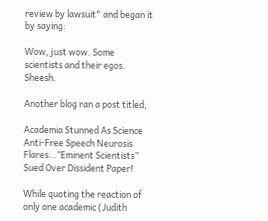review by lawsuit" and began it by saying:

Wow, just wow. Some scientists and their egos. Sheesh.

Another blog ran a post titled,

Academia Stunned As Science Anti-Free Speech Neurosis Flares…”Eminent Scientists” Sued Over Dissident Paper!

While quoting the reaction of only one academic (Judith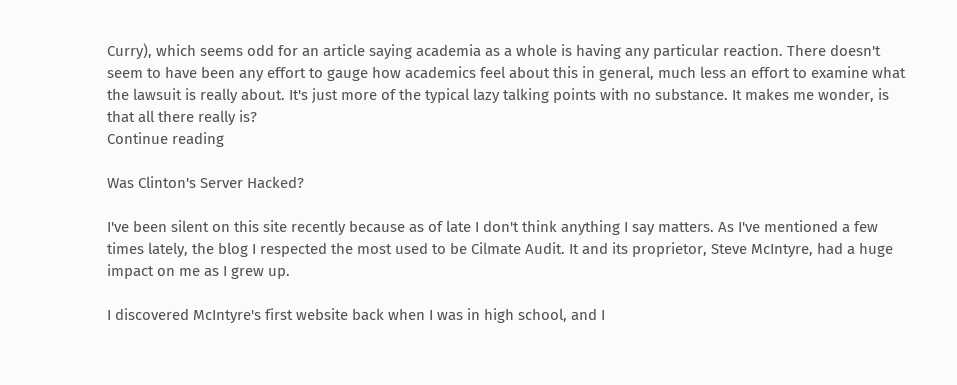Curry), which seems odd for an article saying academia as a whole is having any particular reaction. There doesn't seem to have been any effort to gauge how academics feel about this in general, much less an effort to examine what the lawsuit is really about. It's just more of the typical lazy talking points with no substance. It makes me wonder, is that all there really is?
Continue reading

Was Clinton's Server Hacked?

I've been silent on this site recently because as of late I don't think anything I say matters. As I've mentioned a few times lately, the blog I respected the most used to be Cilmate Audit. It and its proprietor, Steve McIntyre, had a huge impact on me as I grew up.

I discovered McIntyre's first website back when I was in high school, and I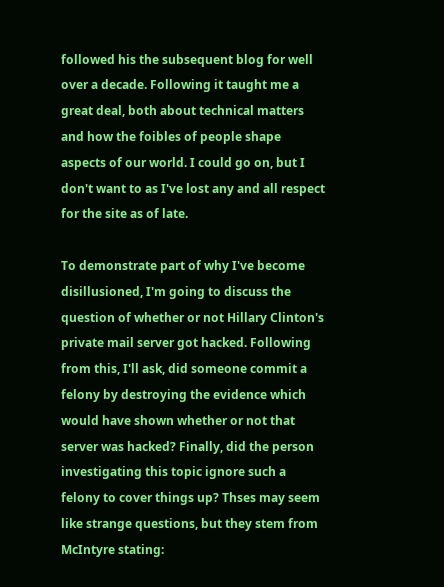followed his the subsequent blog for well over a decade. Following it taught me a great deal, both about technical matters and how the foibles of people shape aspects of our world. I could go on, but I don't want to as I've lost any and all respect for the site as of late.

To demonstrate part of why I've become disillusioned, I'm going to discuss the question of whether or not Hillary Clinton's private mail server got hacked. Following from this, I'll ask, did someone commit a felony by destroying the evidence which would have shown whether or not that server was hacked? Finally, did the person investigating this topic ignore such a felony to cover things up? Thses may seem like strange questions, but they stem from McIntyre stating: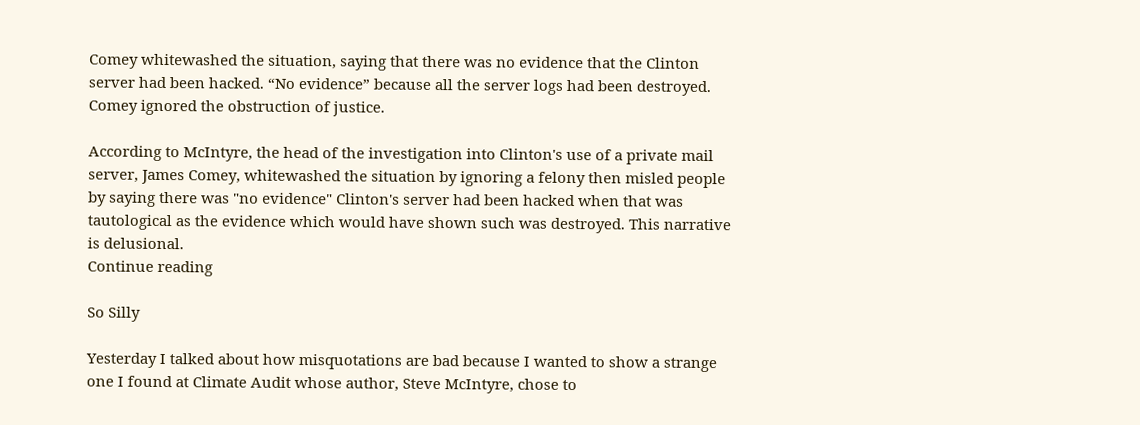Comey whitewashed the situation, saying that there was no evidence that the Clinton server had been hacked. “No evidence” because all the server logs had been destroyed. Comey ignored the obstruction of justice.

According to McIntyre, the head of the investigation into Clinton's use of a private mail server, James Comey, whitewashed the situation by ignoring a felony then misled people by saying there was "no evidence" Clinton's server had been hacked when that was tautological as the evidence which would have shown such was destroyed. This narrative is delusional.
Continue reading

So Silly

Yesterday I talked about how misquotations are bad because I wanted to show a strange one I found at Climate Audit whose author, Steve McIntyre, chose to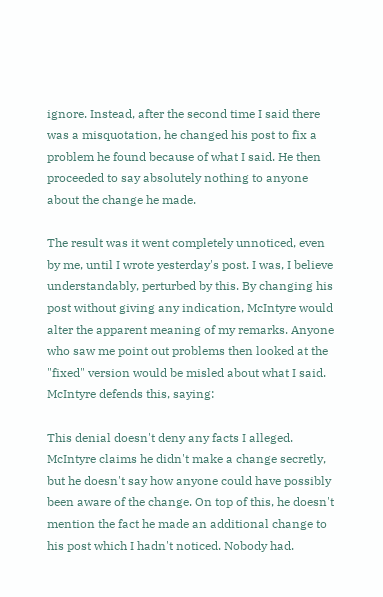ignore. Instead, after the second time I said there was a misquotation, he changed his post to fix a problem he found because of what I said. He then proceeded to say absolutely nothing to anyone about the change he made.

The result was it went completely unnoticed, even by me, until I wrote yesterday's post. I was, I believe understandably, perturbed by this. By changing his post without giving any indication, McIntyre would alter the apparent meaning of my remarks. Anyone who saw me point out problems then looked at the "fixed" version would be misled about what I said. McIntyre defends this, saying:

This denial doesn't deny any facts I alleged. McIntyre claims he didn't make a change secretly, but he doesn't say how anyone could have possibly been aware of the change. On top of this, he doesn't mention the fact he made an additional change to his post which I hadn't noticed. Nobody had.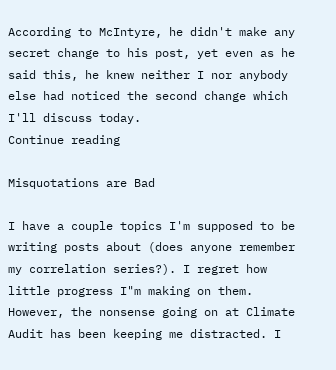According to McIntyre, he didn't make any secret change to his post, yet even as he said this, he knew neither I nor anybody else had noticed the second change which I'll discuss today.
Continue reading

Misquotations are Bad

I have a couple topics I'm supposed to be writing posts about (does anyone remember my correlation series?). I regret how little progress I"m making on them. However, the nonsense going on at Climate Audit has been keeping me distracted. I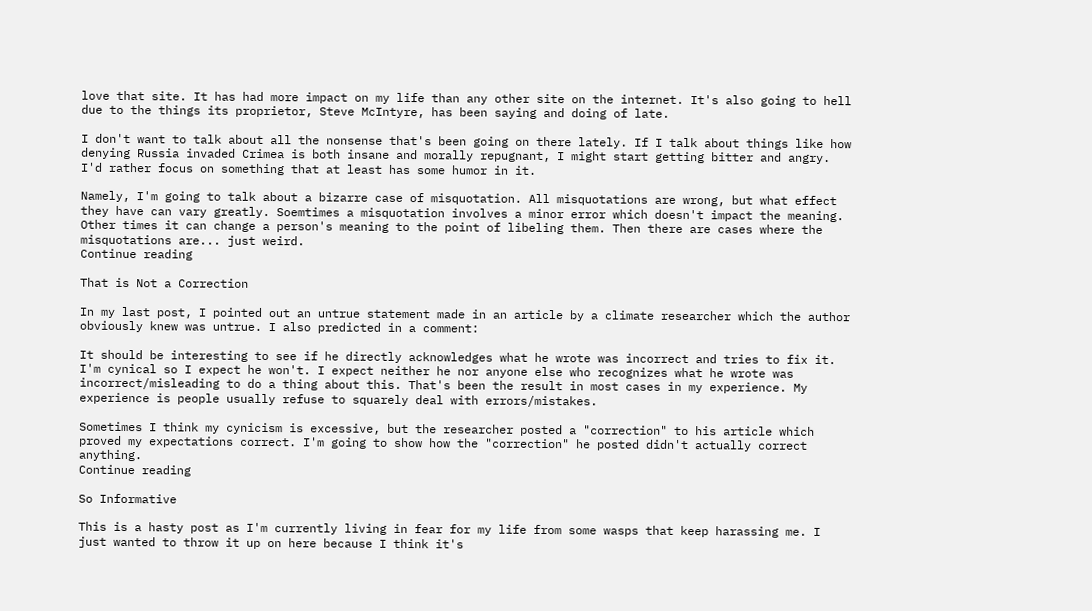love that site. It has had more impact on my life than any other site on the internet. It's also going to hell due to the things its proprietor, Steve McIntyre, has been saying and doing of late.

I don't want to talk about all the nonsense that's been going on there lately. If I talk about things like how denying Russia invaded Crimea is both insane and morally repugnant, I might start getting bitter and angry. I'd rather focus on something that at least has some humor in it.

Namely, I'm going to talk about a bizarre case of misquotation. All misquotations are wrong, but what effect they have can vary greatly. Soemtimes a misquotation involves a minor error which doesn't impact the meaning. Other times it can change a person's meaning to the point of libeling them. Then there are cases where the misquotations are... just weird.
Continue reading

That is Not a Correction

In my last post, I pointed out an untrue statement made in an article by a climate researcher which the author obviously knew was untrue. I also predicted in a comment:

It should be interesting to see if he directly acknowledges what he wrote was incorrect and tries to fix it. I'm cynical so I expect he won't. I expect neither he nor anyone else who recognizes what he wrote was incorrect/misleading to do a thing about this. That's been the result in most cases in my experience. My experience is people usually refuse to squarely deal with errors/mistakes.

Sometimes I think my cynicism is excessive, but the researcher posted a "correction" to his article which proved my expectations correct. I'm going to show how the "correction" he posted didn't actually correct anything.
Continue reading

So Informative

This is a hasty post as I'm currently living in fear for my life from some wasps that keep harassing me. I just wanted to throw it up on here because I think it's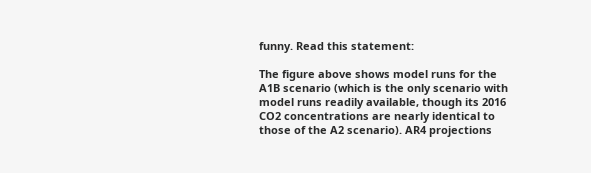funny. Read this statement:

The figure above shows model runs for the A1B scenario (which is the only scenario with model runs readily available, though its 2016 CO2 concentrations are nearly identical to those of the A2 scenario). AR4 projections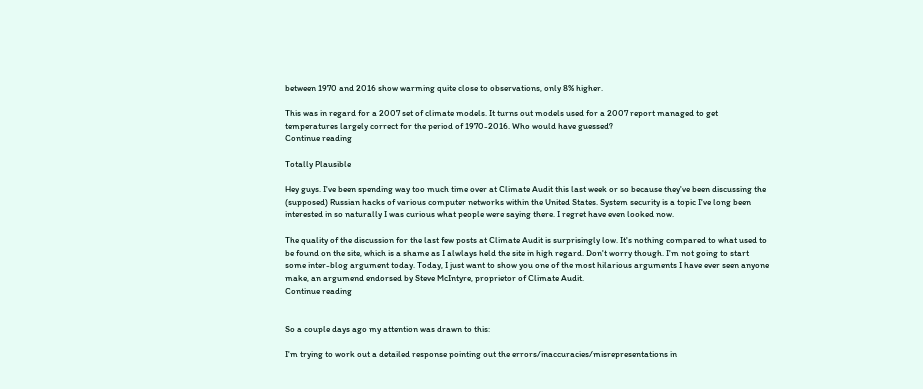between 1970 and 2016 show warming quite close to observations, only 8% higher.

This was in regard for a 2007 set of climate models. It turns out models used for a 2007 report managed to get temperatures largely correct for the period of 1970-2016. Who would have guessed?
Continue reading

Totally Plausible

Hey guys. I've been spending way too much time over at Climate Audit this last week or so because they've been discussing the (supposed) Russian hacks of various computer networks within the United States. System security is a topic I've long been interested in so naturally I was curious what people were saying there. I regret have even looked now.

The quality of the discussion for the last few posts at Climate Audit is surprisingly low. It's nothing compared to what used to be found on the site, which is a shame as I alwlays held the site in high regard. Don't worry though. I'm not going to start some inter-blog argument today. Today, I just want to show you one of the most hilarious arguments I have ever seen anyone make, an argumend endorsed by Steve McIntyre, proprietor of Climate Audit.
Continue reading


So a couple days ago my attention was drawn to this:

I'm trying to work out a detailed response pointing out the errors/inaccuracies/misrepresentations in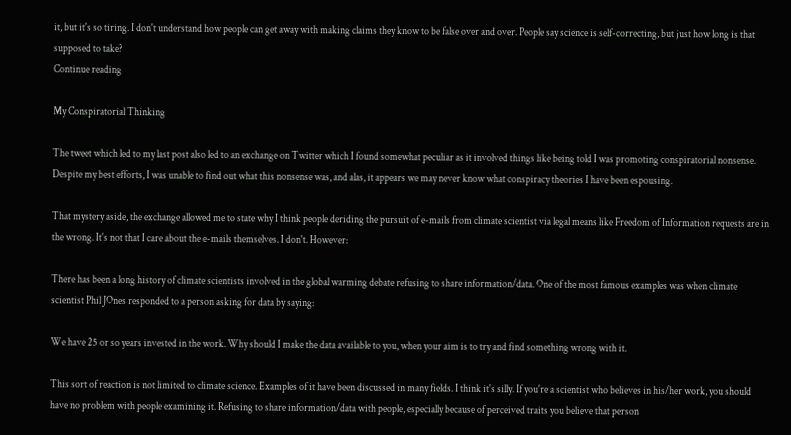it, but it's so tiring. I don't understand how people can get away with making claims they know to be false over and over. People say science is self-correcting, but just how long is that supposed to take?
Continue reading

My Conspiratorial Thinking

The tweet which led to my last post also led to an exchange on Twitter which I found somewhat peculiar as it involved things like being told I was promoting conspiratorial nonsense. Despite my best efforts, I was unable to find out what this nonsense was, and alas, it appears we may never know what conspiracy theories I have been espousing.

That mystery aside, the exchange allowed me to state why I think people deriding the pursuit of e-mails from climate scientist via legal means like Freedom of Information requests are in the wrong. It's not that I care about the e-mails themselves. I don't. However:

There has been a long history of climate scientists involved in the global warming debate refusing to share information/data. One of the most famous examples was when climate scientist Phil JOnes responded to a person asking for data by saying:

We have 25 or so years invested in the work. Why should I make the data available to you, when your aim is to try and find something wrong with it.

This sort of reaction is not limited to climate science. Examples of it have been discussed in many fields. I think it's silly. If you're a scientist who believes in his/her work, you should have no problem with people examining it. Refusing to share information/data with people, especially because of perceived traits you believe that person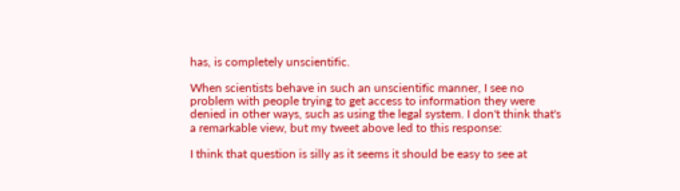has, is completely unscientific.

When scientists behave in such an unscientific manner, I see no problem with people trying to get access to information they were denied in other ways, such as using the legal system. I don't think that's a remarkable view, but my tweet above led to this response:

I think that question is silly as it seems it should be easy to see at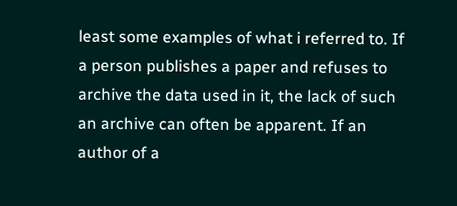least some examples of what i referred to. If a person publishes a paper and refuses to archive the data used in it, the lack of such an archive can often be apparent. If an author of a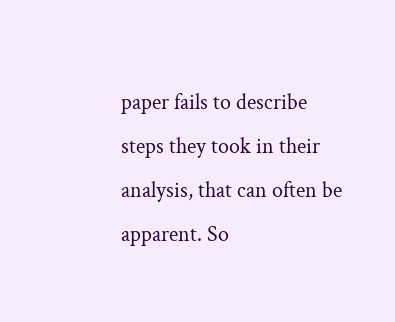paper fails to describe steps they took in their analysis, that can often be apparent. So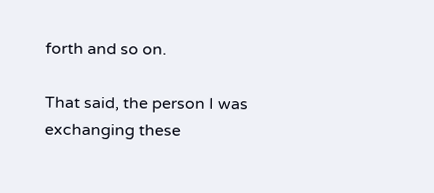forth and so on.

That said, the person I was exchanging these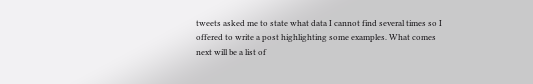tweets asked me to state what data I cannot find several times so I offered to write a post highlighting some examples. What comes next will be a list of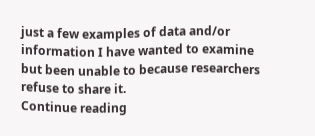just a few examples of data and/or information I have wanted to examine but been unable to because researchers refuse to share it.
Continue reading